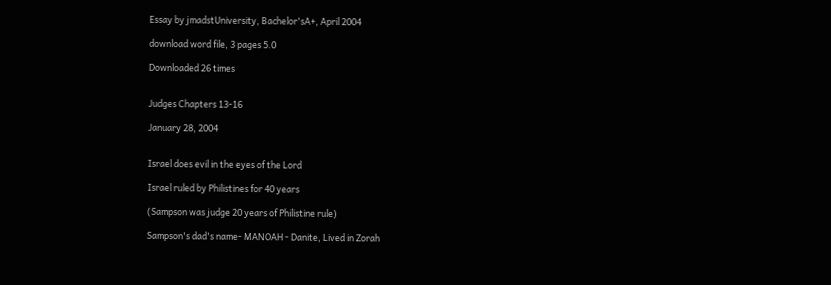Essay by jmadstUniversity, Bachelor'sA+, April 2004

download word file, 3 pages 5.0

Downloaded 26 times


Judges Chapters 13-16

January 28, 2004


Israel does evil in the eyes of the Lord

Israel ruled by Philistines for 40 years

(Sampson was judge 20 years of Philistine rule)

Sampson's dad's name- MANOAH - Danite, Lived in Zorah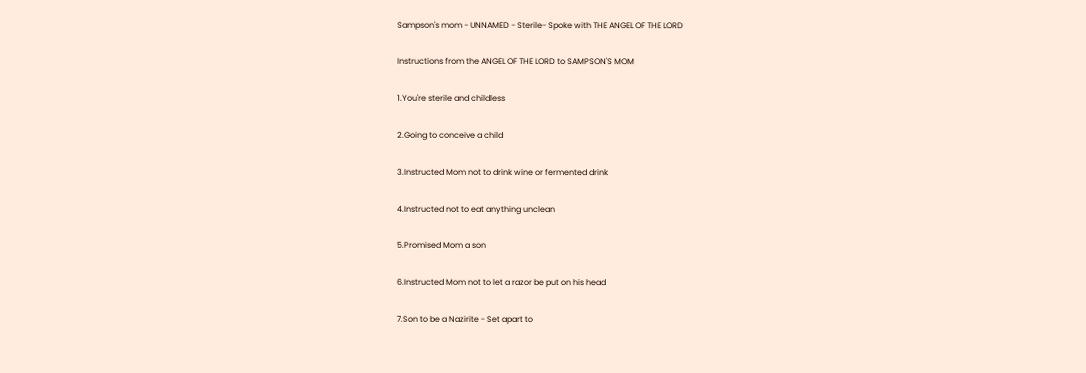Sampson's mom - UNNAMED - Sterile- Spoke with THE ANGEL OF THE LORD

Instructions from the ANGEL OF THE LORD to SAMPSON'S MOM

1.You're sterile and childless

2.Going to conceive a child

3.Instructed Mom not to drink wine or fermented drink

4.Instructed not to eat anything unclean

5.Promised Mom a son

6.Instructed Mom not to let a razor be put on his head

7.Son to be a Nazirite - Set apart to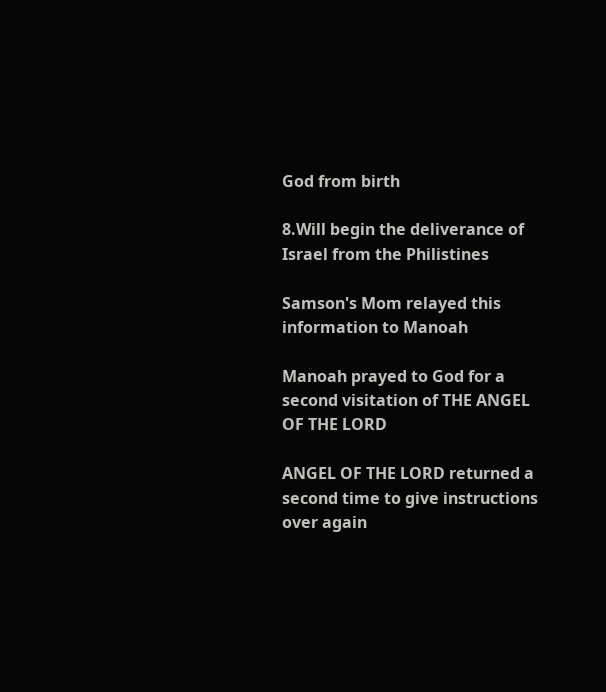God from birth

8.Will begin the deliverance of Israel from the Philistines

Samson's Mom relayed this information to Manoah

Manoah prayed to God for a second visitation of THE ANGEL OF THE LORD

ANGEL OF THE LORD returned a second time to give instructions over again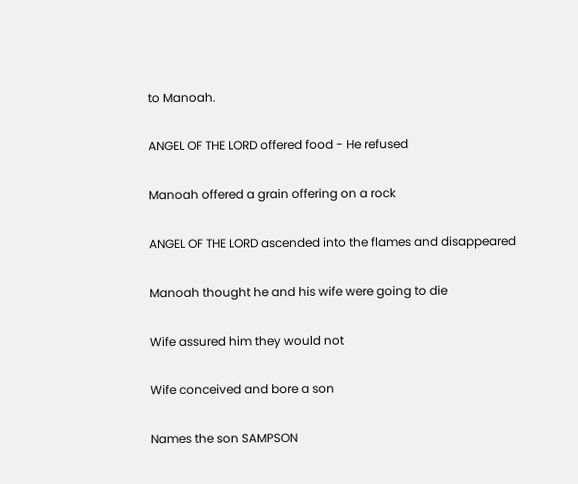to Manoah.

ANGEL OF THE LORD offered food - He refused

Manoah offered a grain offering on a rock

ANGEL OF THE LORD ascended into the flames and disappeared

Manoah thought he and his wife were going to die

Wife assured him they would not

Wife conceived and bore a son

Names the son SAMPSON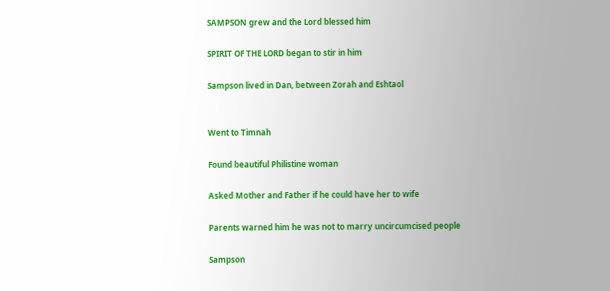SAMPSON grew and the Lord blessed him

SPIRIT OF THE LORD began to stir in him

Sampson lived in Dan, between Zorah and Eshtaol


Went to Timnah

Found beautiful Philistine woman

Asked Mother and Father if he could have her to wife

Parents warned him he was not to marry uncircumcised people

Sampson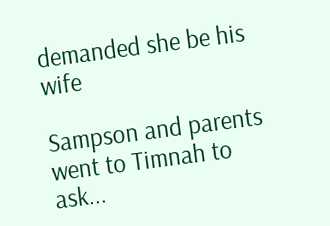demanded she be his wife

Sampson and parents went to Timnah to ask...